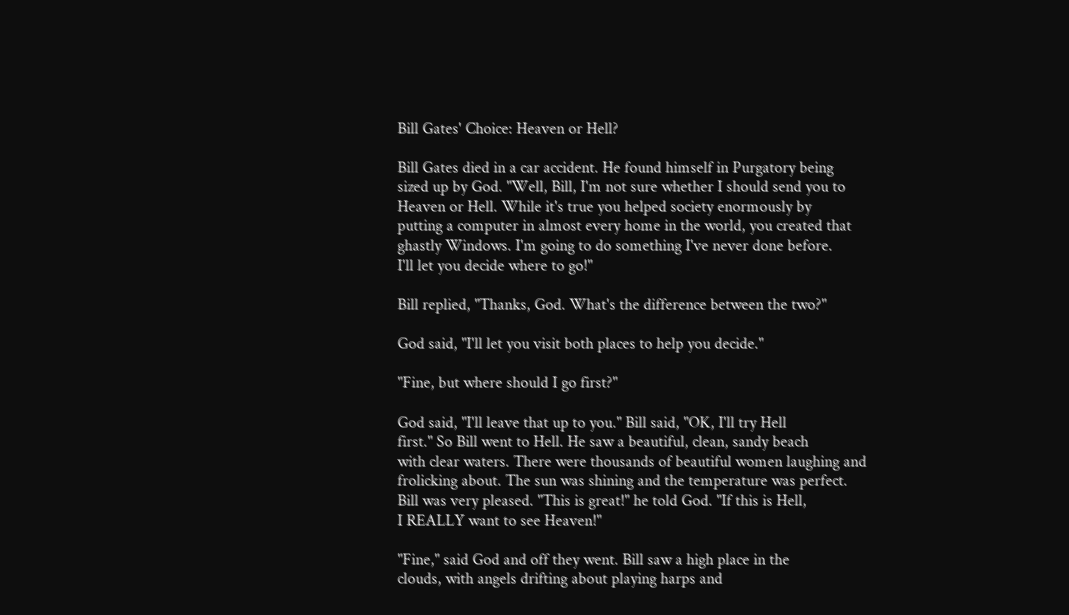Bill Gates' Choice: Heaven or Hell?

Bill Gates died in a car accident. He found himself in Purgatory being
sized up by God. "Well, Bill, I'm not sure whether I should send you to
Heaven or Hell. While it's true you helped society enormously by
putting a computer in almost every home in the world, you created that
ghastly Windows. I'm going to do something I've never done before.
I'll let you decide where to go!"

Bill replied, "Thanks, God. What's the difference between the two?"

God said, "I'll let you visit both places to help you decide."

"Fine, but where should I go first?"

God said, "I'll leave that up to you." Bill said, "OK, I'll try Hell
first." So Bill went to Hell. He saw a beautiful, clean, sandy beach
with clear waters. There were thousands of beautiful women laughing and
frolicking about. The sun was shining and the temperature was perfect.
Bill was very pleased. "This is great!" he told God. "If this is Hell,
I REALLY want to see Heaven!"

"Fine," said God and off they went. Bill saw a high place in the
clouds, with angels drifting about playing harps and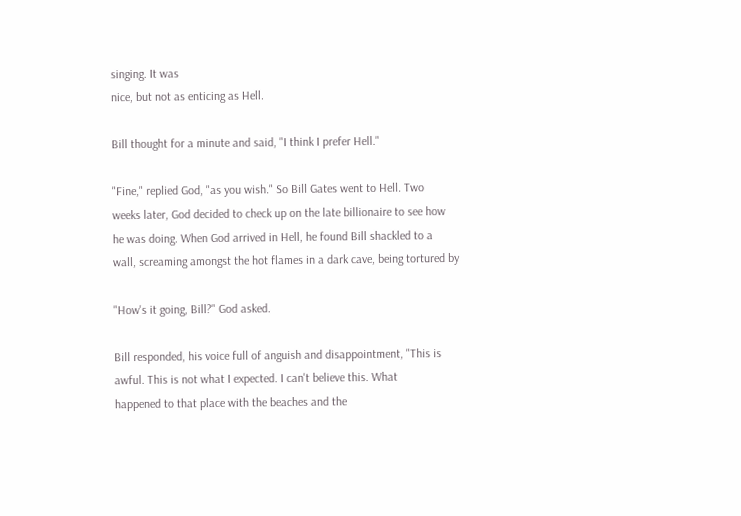singing. It was
nice, but not as enticing as Hell.

Bill thought for a minute and said, "I think I prefer Hell."

"Fine," replied God, "as you wish." So Bill Gates went to Hell. Two
weeks later, God decided to check up on the late billionaire to see how
he was doing. When God arrived in Hell, he found Bill shackled to a
wall, screaming amongst the hot flames in a dark cave, being tortured by

"How's it going, Bill?" God asked.

Bill responded, his voice full of anguish and disappointment, "This is
awful. This is not what I expected. I can't believe this. What
happened to that place with the beaches and the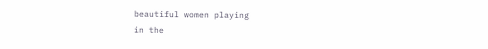beautiful women playing
in the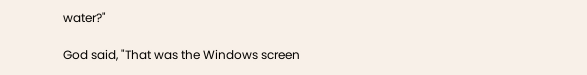water?"

God said, "That was the Windows screen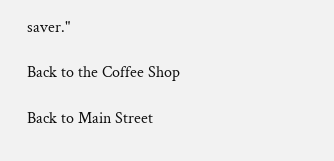saver."

Back to the Coffee Shop

Back to Main Street